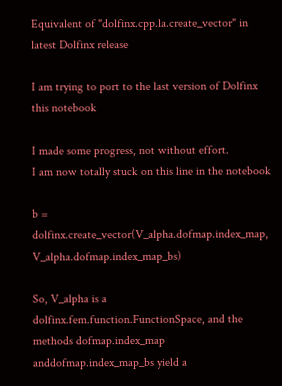Equivalent of "dolfinx.cpp.la.create_vector" in latest Dolfinx release

I am trying to port to the last version of Dolfinx this notebook

I made some progress, not without effort.
I am now totally stuck on this line in the notebook

b = dolfinx.create_vector(V_alpha.dofmap.index_map, V_alpha.dofmap.index_map_bs)

So, V_alpha is a dolfinx.fem.function.FunctionSpace, and the methods dofmap.index_map anddofmap.index_map_bs yield a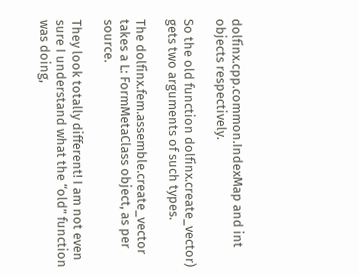dolfinx.cpp.common.IndexMap and int objects respectively.

So the old function dolfinx.create_vector) gets two arguments of such types.

The dolfinx.fem.assemble.create_vector takes a L: FormMetaClass object, as per source.

They look totally different! I am not even sure I understand what the “old” function was doing,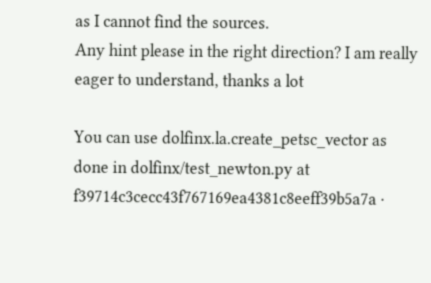as I cannot find the sources.
Any hint please in the right direction? I am really eager to understand, thanks a lot

You can use dolfinx.la.create_petsc_vector as done in dolfinx/test_newton.py at f39714c3cecc43f767169ea4381c8eeff39b5a7a ·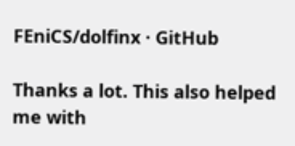FEniCS/dolfinx · GitHub

Thanks a lot. This also helped me with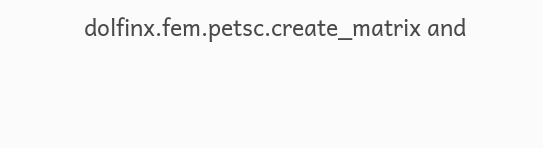dolfinx.fem.petsc.create_matrix and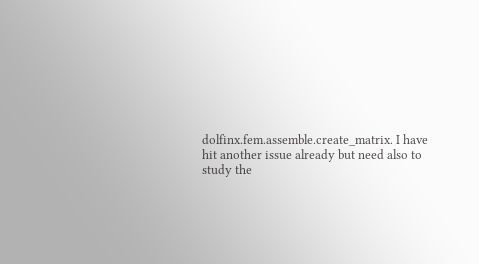dolfinx.fem.assemble.create_matrix. I have hit another issue already but need also to study the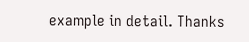example in detail. Thanks